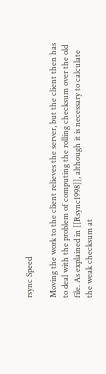rsync Speed

Moving the work to the client relieves the server, but the client then has to deal with the problem of computing the rolling checksum over the old file. As explained in [[Rsync1998]], although it is necessary to calculate the weak checksum at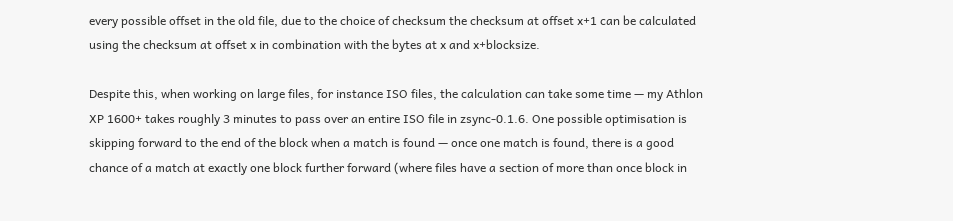every possible offset in the old file, due to the choice of checksum the checksum at offset x+1 can be calculated using the checksum at offset x in combination with the bytes at x and x+blocksize.

Despite this, when working on large files, for instance ISO files, the calculation can take some time — my Athlon XP 1600+ takes roughly 3 minutes to pass over an entire ISO file in zsync-0.1.6. One possible optimisation is skipping forward to the end of the block when a match is found — once one match is found, there is a good chance of a match at exactly one block further forward (where files have a section of more than once block in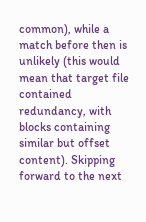common), while a match before then is unlikely (this would mean that target file contained redundancy, with blocks containing similar but offset content). Skipping forward to the next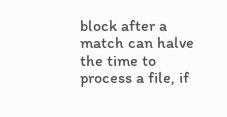block after a match can halve the time to process a file, if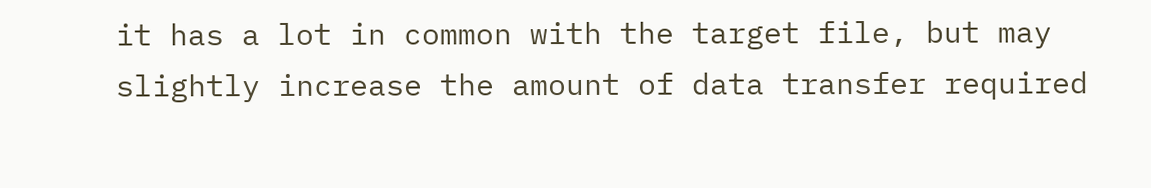it has a lot in common with the target file, but may slightly increase the amount of data transfer required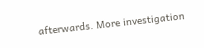afterwards. More investigation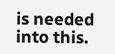is needed into this.